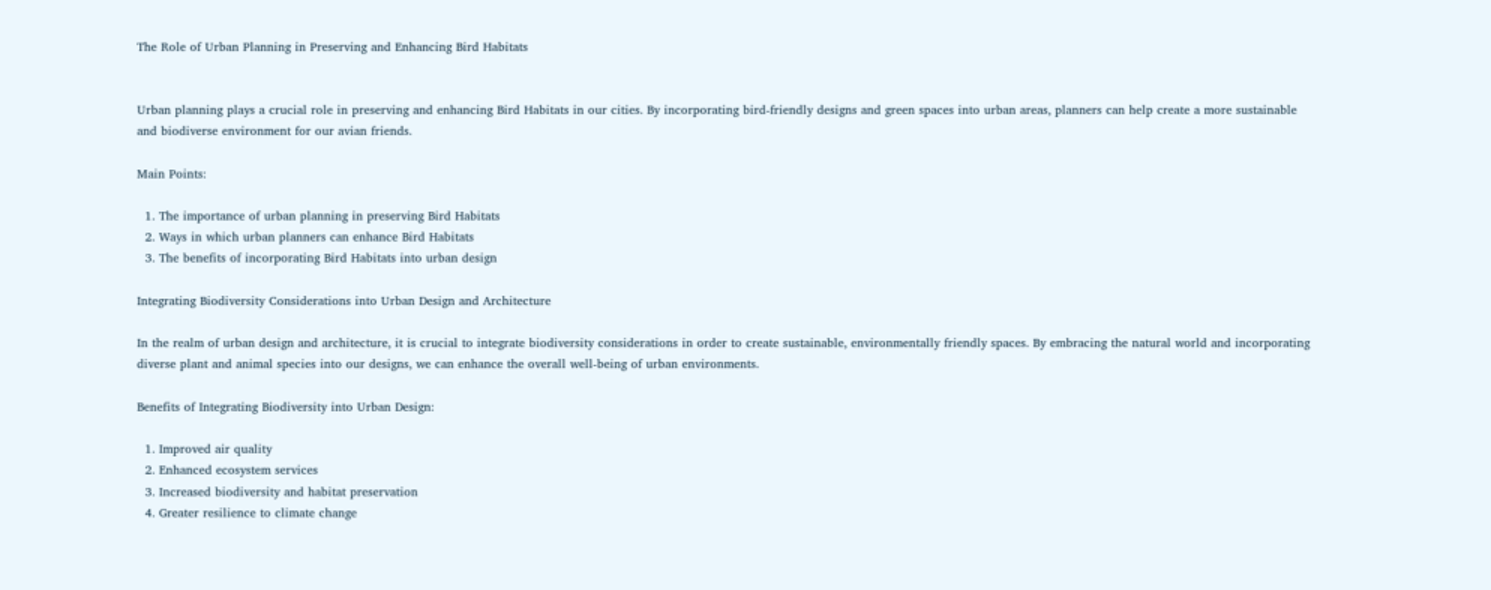The Role of Urban Planning in Preserving and Enhancing Bird Habitats


Urban planning plays a crucial role in preserving and enhancing Bird Habitats in our cities. By incorporating bird-friendly designs and green spaces into urban areas, planners can help create a more sustainable and biodiverse environment for our avian friends.

Main Points:

  1. The importance of urban planning in preserving Bird Habitats
  2. Ways in which urban planners can enhance Bird Habitats
  3. The benefits of incorporating Bird Habitats into urban design

Integrating Biodiversity Considerations into Urban Design and Architecture

In the realm of urban design and architecture, it is crucial to integrate biodiversity considerations in order to create sustainable, environmentally friendly spaces. By embracing the natural world and incorporating diverse plant and animal species into our designs, we can enhance the overall well-being of urban environments.

Benefits of Integrating Biodiversity into Urban Design:

  1. Improved air quality
  2. Enhanced ecosystem services
  3. Increased biodiversity and habitat preservation
  4. Greater resilience to climate change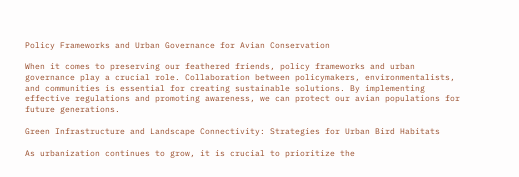Policy Frameworks and Urban Governance for Avian Conservation

When it comes to preserving our feathered friends, policy frameworks and urban governance play a crucial role. Collaboration between policymakers, environmentalists, and communities is essential for creating sustainable solutions. By implementing effective regulations and promoting awareness, we can protect our avian populations for future generations.

Green Infrastructure and Landscape Connectivity: Strategies for Urban Bird Habitats

As urbanization continues to grow, it is crucial to prioritize the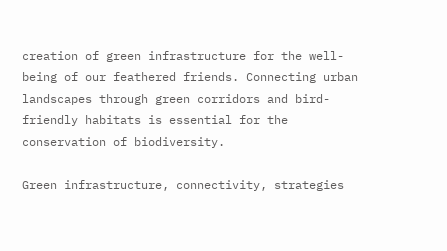creation of green infrastructure for the well-being of our feathered friends. Connecting urban landscapes through green corridors and bird-friendly habitats is essential for the conservation of biodiversity.

Green infrastructure, connectivity, strategies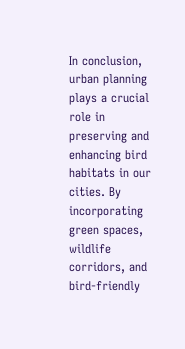In conclusion, urban planning plays a crucial role in preserving and enhancing bird habitats in our cities. By incorporating green spaces, wildlife corridors, and bird-friendly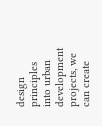design principles into urban development projects, we can create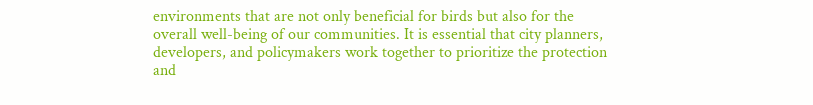environments that are not only beneficial for birds but also for the overall well-being of our communities. It is essential that city planners, developers, and policymakers work together to prioritize the protection and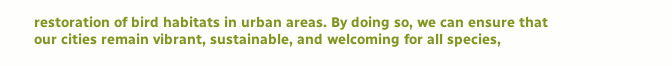restoration of bird habitats in urban areas. By doing so, we can ensure that our cities remain vibrant, sustainable, and welcoming for all species,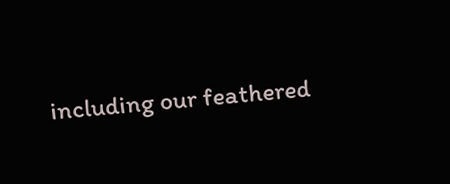including our feathered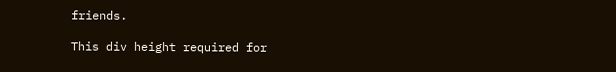friends.

This div height required for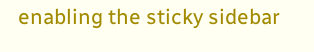enabling the sticky sidebar